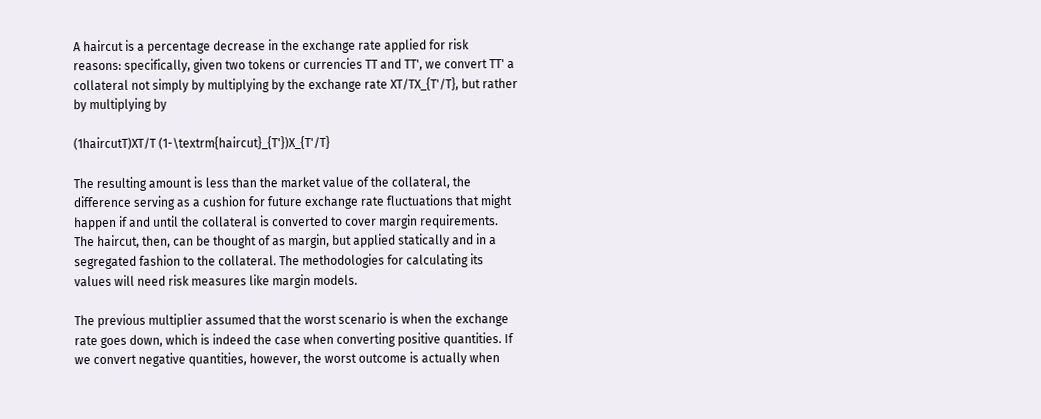A haircut is a percentage decrease in the exchange rate applied for risk reasons: specifically, given two tokens or currencies TT and TT', we convert TT' a collateral not simply by multiplying by the exchange rate XT/TX_{T'/T}, but rather by multiplying by

(1haircutT)XT/T (1-\textrm{haircut}_{T'})X_{T'/T}

The resulting amount is less than the market value of the collateral, the difference serving as a cushion for future exchange rate fluctuations that might happen if and until the collateral is converted to cover margin requirements. The haircut, then, can be thought of as margin, but applied statically and in a segregated fashion to the collateral. The methodologies for calculating its values will need risk measures like margin models.

The previous multiplier assumed that the worst scenario is when the exchange rate goes down, which is indeed the case when converting positive quantities. If we convert negative quantities, however, the worst outcome is actually when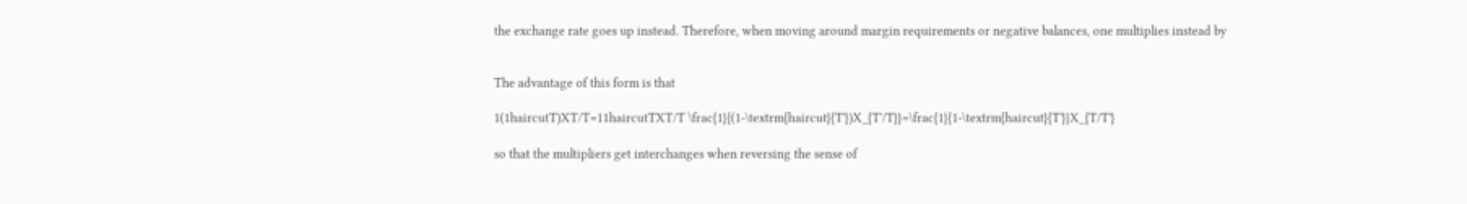the exchange rate goes up instead. Therefore, when moving around margin requirements or negative balances, one multiplies instead by


The advantage of this form is that

1(1haircutT)XT/T=11haircutTXT/T \frac{1}{(1-\textrm{haircut}{T'})X_{T'/T}}=\frac{1}{1-\textrm{haircut}{T'}}X_{T/T'}

so that the multipliers get interchanges when reversing the sense of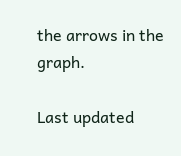the arrows in the graph.

Last updated